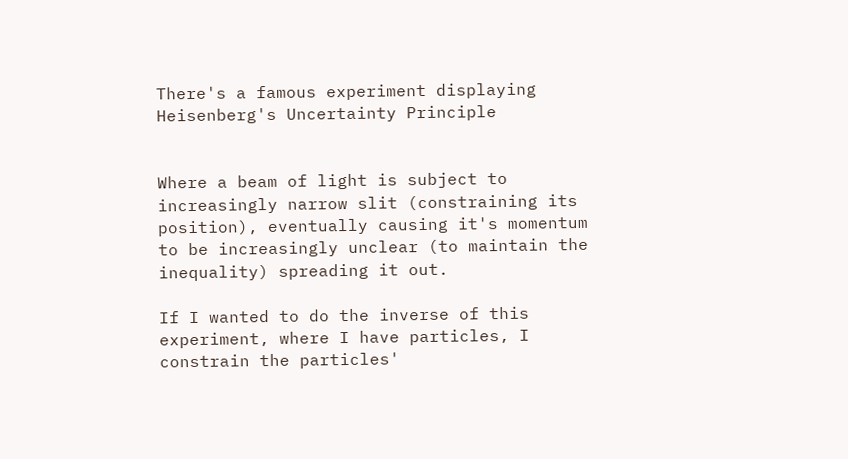There's a famous experiment displaying Heisenberg's Uncertainty Principle


Where a beam of light is subject to increasingly narrow slit (constraining its position), eventually causing it's momentum to be increasingly unclear (to maintain the inequality) spreading it out.

If I wanted to do the inverse of this experiment, where I have particles, I constrain the particles'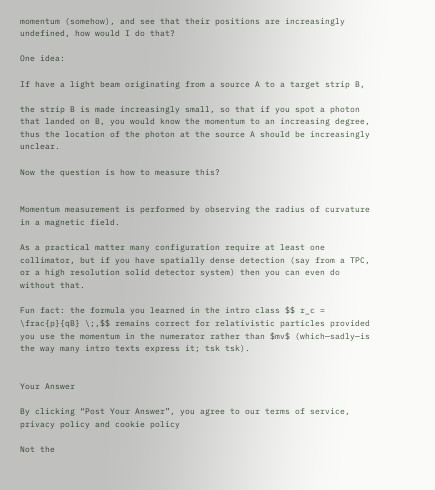momentum (somehow), and see that their positions are increasingly undefined, how would I do that?

One idea:

If have a light beam originating from a source A to a target strip B,

the strip B is made increasingly small, so that if you spot a photon that landed on B, you would know the momentum to an increasing degree, thus the location of the photon at the source A should be increasingly unclear.

Now the question is how to measure this?


Momentum measurement is performed by observing the radius of curvature in a magnetic field.

As a practical matter many configuration require at least one collimator, but if you have spatially dense detection (say from a TPC, or a high resolution solid detector system) then you can even do without that.

Fun fact: the formula you learned in the intro class $$ r_c = \frac{p}{qB} \;,$$ remains correct for relativistic particles provided you use the momentum in the numerator rather than $mv$ (which—sadly—is the way many intro texts express it; tsk tsk).


Your Answer

By clicking “Post Your Answer”, you agree to our terms of service, privacy policy and cookie policy

Not the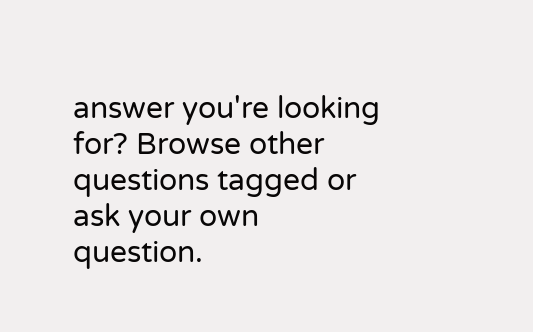answer you're looking for? Browse other questions tagged or ask your own question.